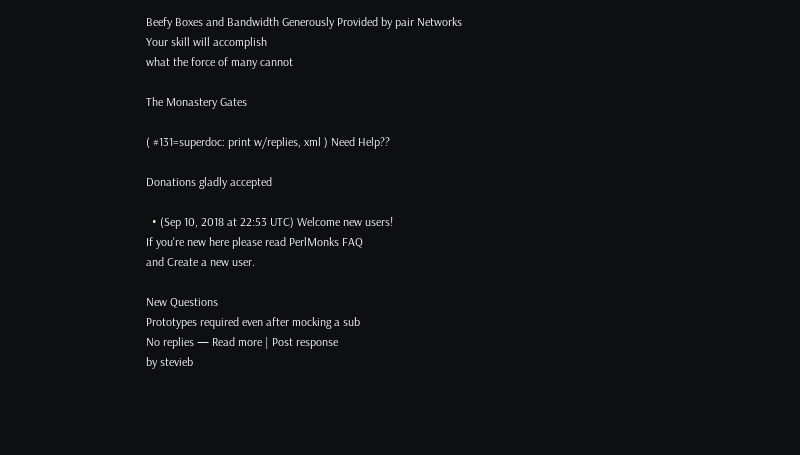Beefy Boxes and Bandwidth Generously Provided by pair Networks
Your skill will accomplish
what the force of many cannot

The Monastery Gates

( #131=superdoc: print w/replies, xml ) Need Help??

Donations gladly accepted

  • (Sep 10, 2018 at 22:53 UTC) Welcome new users!
If you're new here please read PerlMonks FAQ
and Create a new user.

New Questions
Prototypes required even after mocking a sub
No replies — Read more | Post response
by stevieb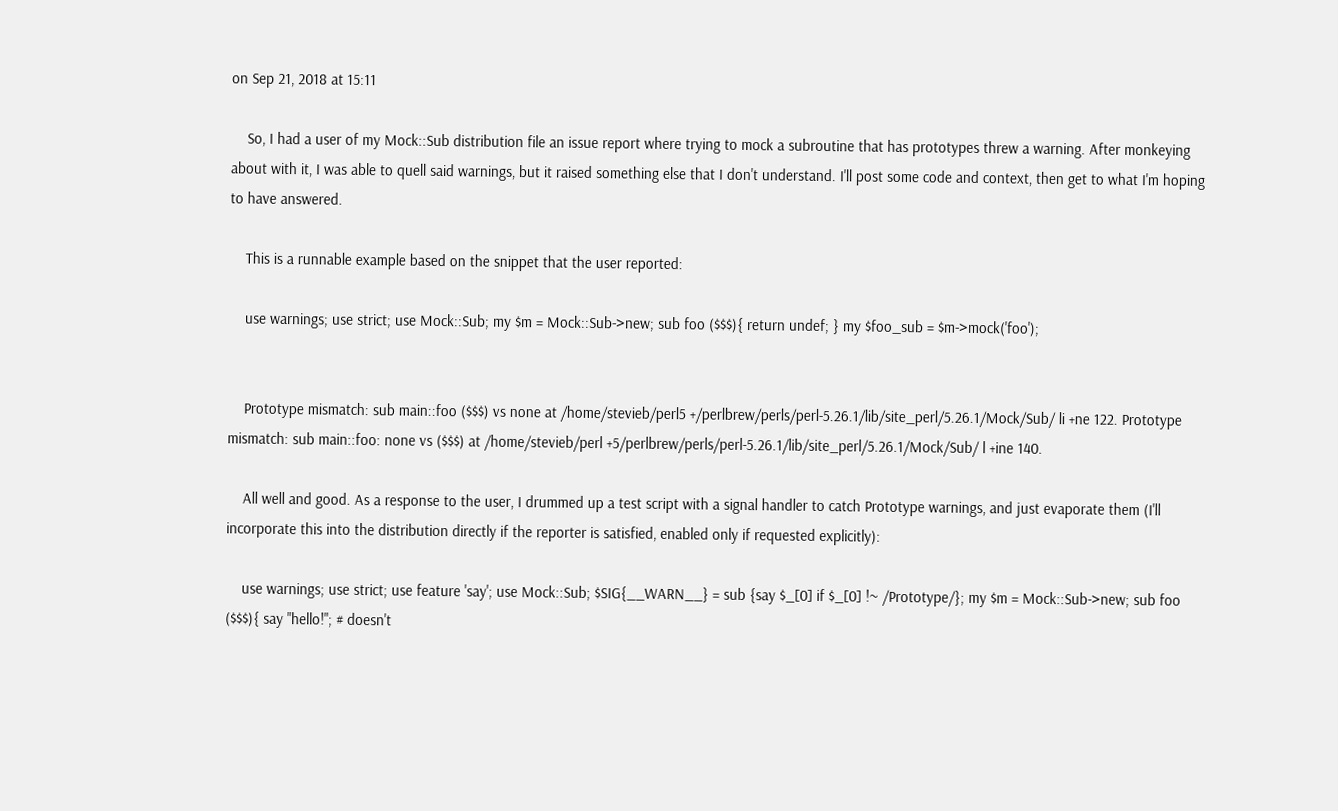on Sep 21, 2018 at 15:11

    So, I had a user of my Mock::Sub distribution file an issue report where trying to mock a subroutine that has prototypes threw a warning. After monkeying about with it, I was able to quell said warnings, but it raised something else that I don't understand. I'll post some code and context, then get to what I'm hoping to have answered.

    This is a runnable example based on the snippet that the user reported:

    use warnings; use strict; use Mock::Sub; my $m = Mock::Sub->new; sub foo ($$$){ return undef; } my $foo_sub = $m->mock('foo');


    Prototype mismatch: sub main::foo ($$$) vs none at /home/stevieb/perl5 +/perlbrew/perls/perl-5.26.1/lib/site_perl/5.26.1/Mock/Sub/ li +ne 122. Prototype mismatch: sub main::foo: none vs ($$$) at /home/stevieb/perl +5/perlbrew/perls/perl-5.26.1/lib/site_perl/5.26.1/Mock/Sub/ l +ine 140.

    All well and good. As a response to the user, I drummed up a test script with a signal handler to catch Prototype warnings, and just evaporate them (I'll incorporate this into the distribution directly if the reporter is satisfied, enabled only if requested explicitly):

    use warnings; use strict; use feature 'say'; use Mock::Sub; $SIG{__WARN__} = sub {say $_[0] if $_[0] !~ /Prototype/}; my $m = Mock::Sub->new; sub foo ($$$){ say "hello!"; # doesn't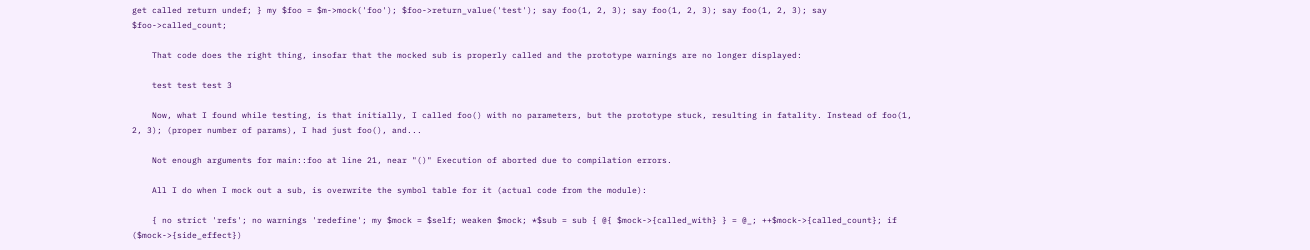get called return undef; } my $foo = $m->mock('foo'); $foo->return_value('test'); say foo(1, 2, 3); say foo(1, 2, 3); say foo(1, 2, 3); say $foo->called_count;

    That code does the right thing, insofar that the mocked sub is properly called and the prototype warnings are no longer displayed:

    test test test 3

    Now, what I found while testing, is that initially, I called foo() with no parameters, but the prototype stuck, resulting in fatality. Instead of foo(1, 2, 3); (proper number of params), I had just foo(), and...

    Not enough arguments for main::foo at line 21, near "()" Execution of aborted due to compilation errors.

    All I do when I mock out a sub, is overwrite the symbol table for it (actual code from the module):

    { no strict 'refs'; no warnings 'redefine'; my $mock = $self; weaken $mock; *$sub = sub { @{ $mock->{called_with} } = @_; ++$mock->{called_count}; if ($mock->{side_effect})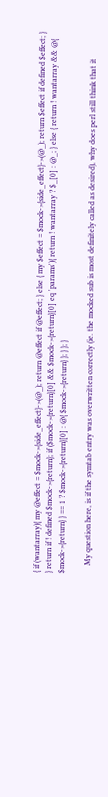{ if (wantarray){ my @effect = $mock->{side_effect}->(@_); return @effect if @effect; } else { my $effect = $mock->{side_effect}->(@_); return $effect if defined $effect; } } return if ! defined $mock->{return}; if ($mock->{return}[0] && $mock->{return}[0] eq 'params'){ return ! wantarray ? $_[0] : @_; } else { return ! wantarray && @{ $mock->{return} } == 1 ? $mock->{return}[0] : @{ $mock->{return} }; } }; }

    My question here, is if the symtab entry was overwritten correctly (ie. the mocked sub is most definitely called as desired), why does perl still think that it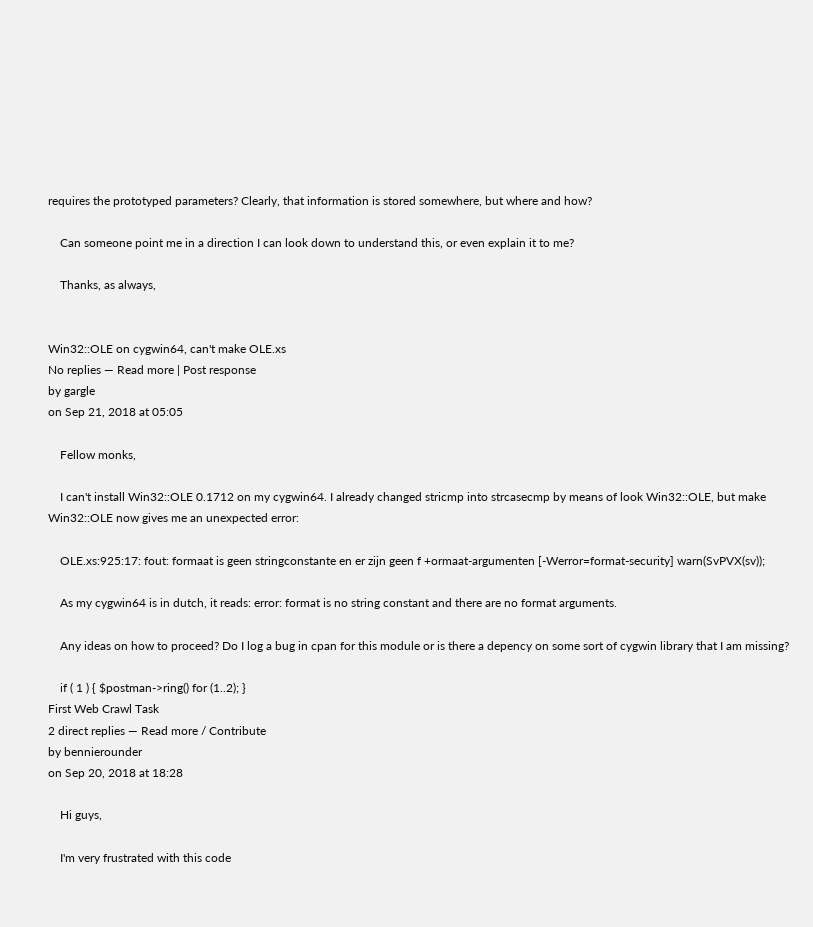requires the prototyped parameters? Clearly, that information is stored somewhere, but where and how?

    Can someone point me in a direction I can look down to understand this, or even explain it to me?

    Thanks, as always,


Win32::OLE on cygwin64, can't make OLE.xs
No replies — Read more | Post response
by gargle
on Sep 21, 2018 at 05:05

    Fellow monks,

    I can't install Win32::OLE 0.1712 on my cygwin64. I already changed stricmp into strcasecmp by means of look Win32::OLE, but make Win32::OLE now gives me an unexpected error:

    OLE.xs:925:17: fout: formaat is geen stringconstante en er zijn geen f +ormaat-argumenten [-Werror=format-security] warn(SvPVX(sv));

    As my cygwin64 is in dutch, it reads: error: format is no string constant and there are no format arguments.

    Any ideas on how to proceed? Do I log a bug in cpan for this module or is there a depency on some sort of cygwin library that I am missing?

    if ( 1 ) { $postman->ring() for (1..2); }
First Web Crawl Task
2 direct replies — Read more / Contribute
by bennierounder
on Sep 20, 2018 at 18:28

    Hi guys,

    I'm very frustrated with this code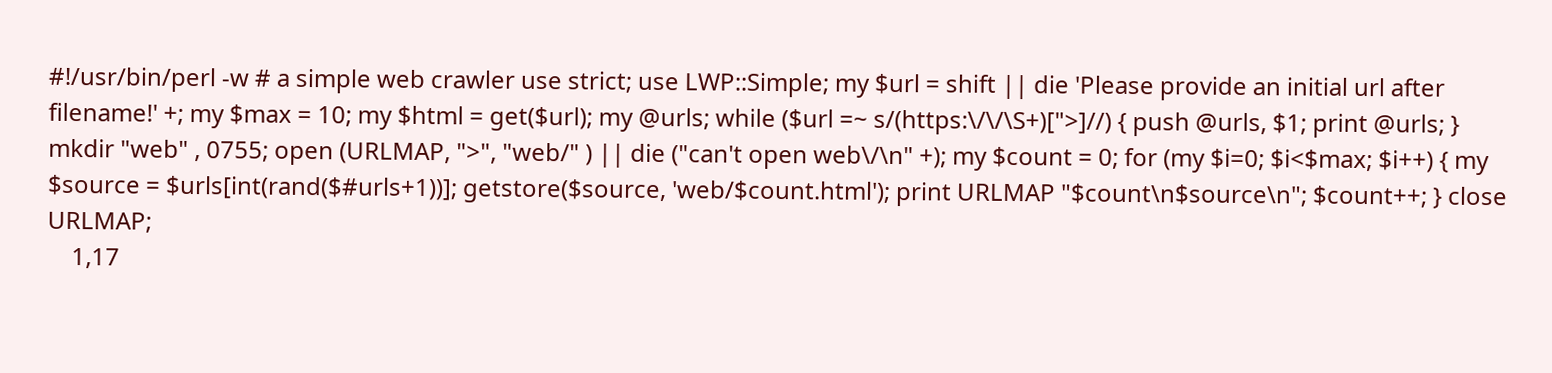#!/usr/bin/perl -w # a simple web crawler use strict; use LWP::Simple; my $url = shift || die 'Please provide an initial url after filename!' +; my $max = 10; my $html = get($url); my @urls; while ($url =~ s/(https:\/\/\S+)[">]//) { push @urls, $1; print @urls; } mkdir "web" , 0755; open (URLMAP, ">", "web/" ) || die ("can't open web\/\n" +); my $count = 0; for (my $i=0; $i<$max; $i++) { my $source = $urls[int(rand($#urls+1))]; getstore($source, 'web/$count.html'); print URLMAP "$count\n$source\n"; $count++; } close URLMAP;
    1,17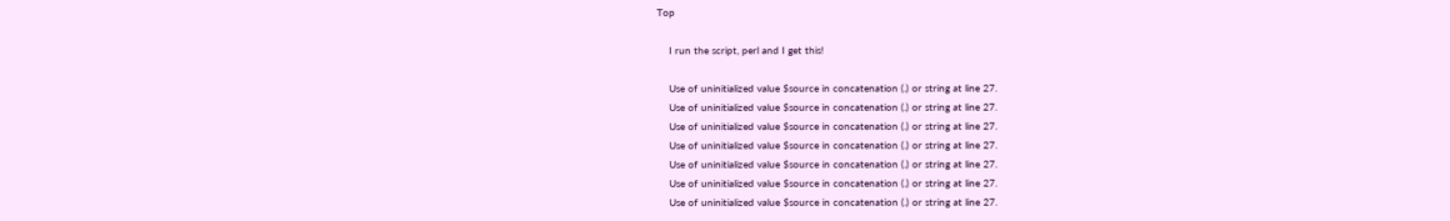Top

    I run the script, perl and I get this!

    Use of uninitialized value $source in concatenation (.) or string at line 27.
    Use of uninitialized value $source in concatenation (.) or string at line 27.
    Use of uninitialized value $source in concatenation (.) or string at line 27.
    Use of uninitialized value $source in concatenation (.) or string at line 27.
    Use of uninitialized value $source in concatenation (.) or string at line 27.
    Use of uninitialized value $source in concatenation (.) or string at line 27.
    Use of uninitialized value $source in concatenation (.) or string at line 27.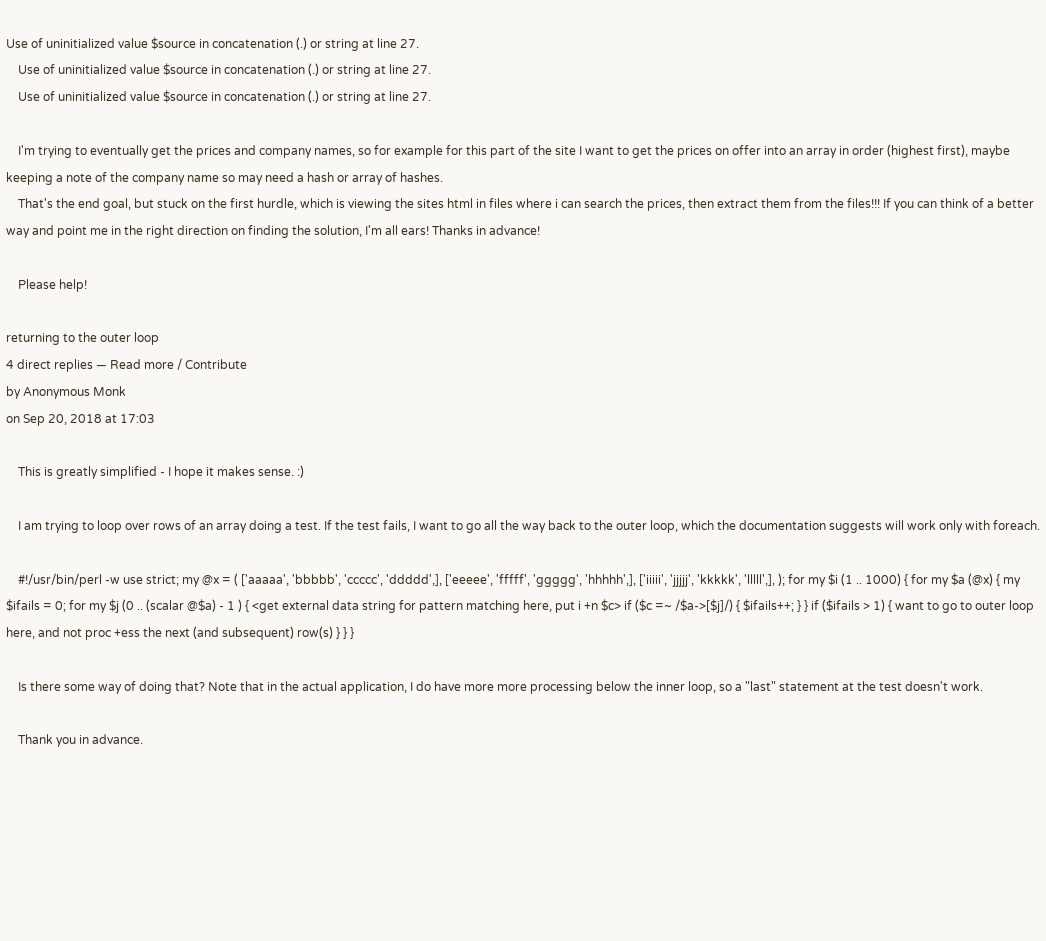Use of uninitialized value $source in concatenation (.) or string at line 27.
    Use of uninitialized value $source in concatenation (.) or string at line 27.
    Use of uninitialized value $source in concatenation (.) or string at line 27.

    I'm trying to eventually get the prices and company names, so for example for this part of the site I want to get the prices on offer into an array in order (highest first), maybe keeping a note of the company name so may need a hash or array of hashes.
    That's the end goal, but stuck on the first hurdle, which is viewing the sites html in files where i can search the prices, then extract them from the files!!! If you can think of a better way and point me in the right direction on finding the solution, I'm all ears! Thanks in advance!

    Please help!

returning to the outer loop
4 direct replies — Read more / Contribute
by Anonymous Monk
on Sep 20, 2018 at 17:03

    This is greatly simplified - I hope it makes sense. :)

    I am trying to loop over rows of an array doing a test. If the test fails, I want to go all the way back to the outer loop, which the documentation suggests will work only with foreach.

    #!/usr/bin/perl -w use strict; my @x = ( ['aaaaa', 'bbbbb', 'ccccc', 'ddddd',], ['eeeee', 'fffff', 'ggggg', 'hhhhh',], ['iiiii', 'jjjjj', 'kkkkk', 'lllll',], ); for my $i (1 .. 1000) { for my $a (@x) { my $ifails = 0; for my $j (0 .. (scalar @$a) - 1 ) { <get external data string for pattern matching here, put i +n $c> if ($c =~ /$a->[$j]/) { $ifails++; } } if ($ifails > 1) { want to go to outer loop here, and not proc +ess the next (and subsequent) row(s) } } }

    Is there some way of doing that? Note that in the actual application, I do have more more processing below the inner loop, so a "last" statement at the test doesn't work.

    Thank you in advance.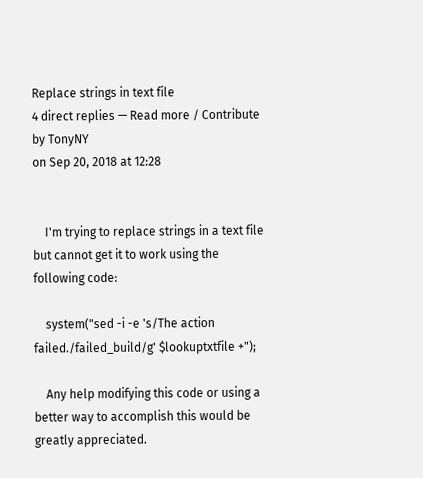Replace strings in text file
4 direct replies — Read more / Contribute
by TonyNY
on Sep 20, 2018 at 12:28


    I'm trying to replace strings in a text file but cannot get it to work using the following code:

    system("sed -i -e 's/The action failed./failed_build/g' $lookuptxtfile +");

    Any help modifying this code or using a better way to accomplish this would be greatly appreciated.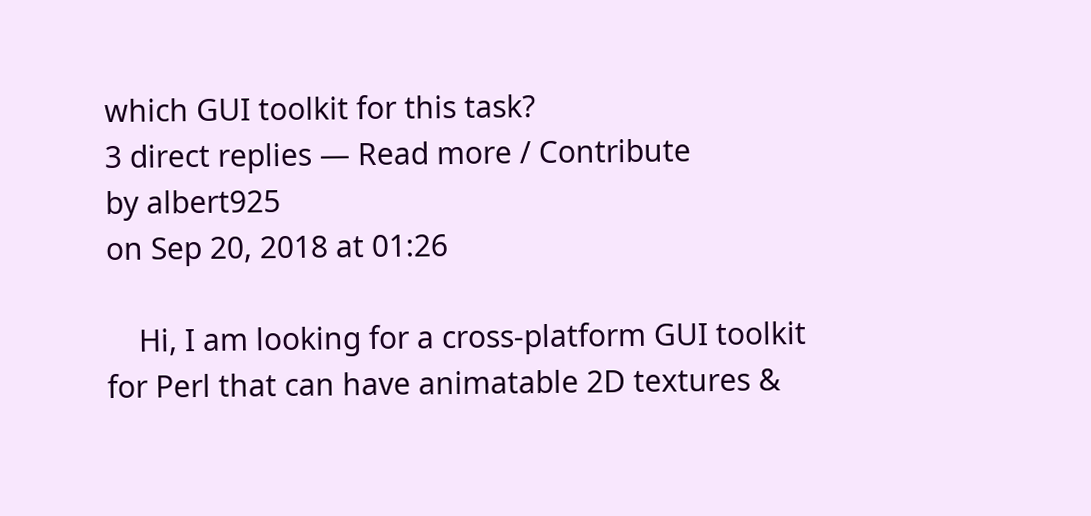which GUI toolkit for this task?
3 direct replies — Read more / Contribute
by albert925
on Sep 20, 2018 at 01:26

    Hi, I am looking for a cross-platform GUI toolkit for Perl that can have animatable 2D textures &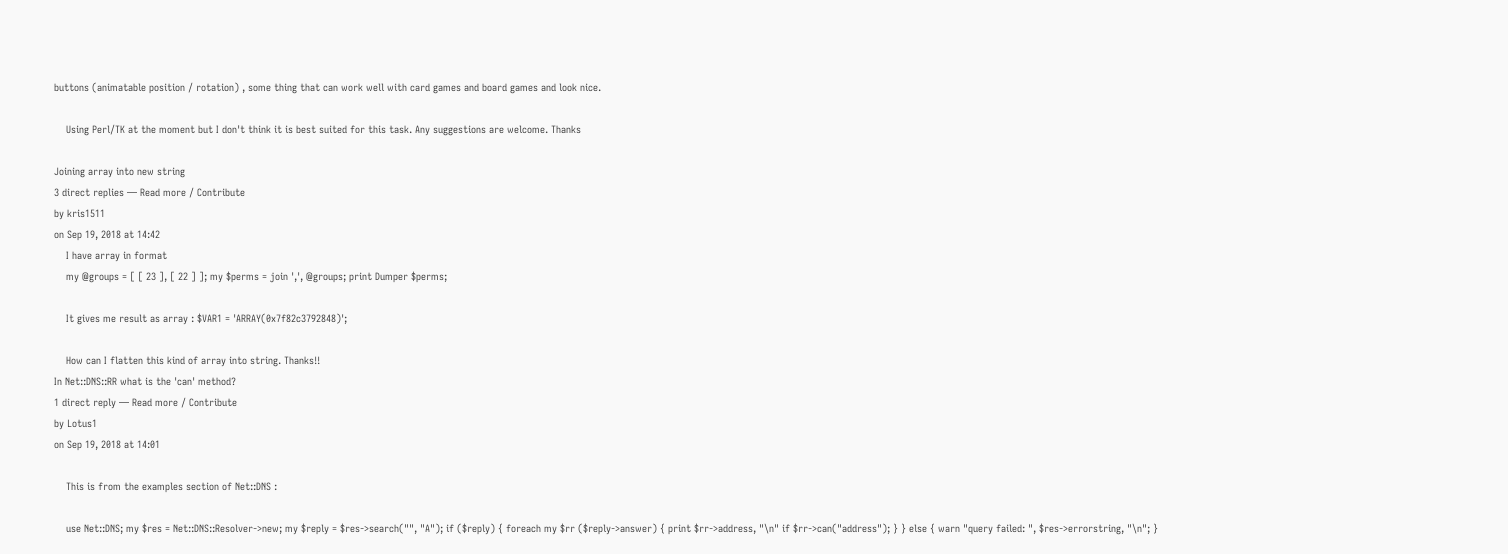buttons (animatable position / rotation) , some thing that can work well with card games and board games and look nice.

    Using Perl/TK at the moment but I don't think it is best suited for this task. Any suggestions are welcome. Thanks

Joining array into new string
3 direct replies — Read more / Contribute
by kris1511
on Sep 19, 2018 at 14:42
    I have array in format
    my @groups = [ [ 23 ], [ 22 ] ]; my $perms = join ',', @groups; print Dumper $perms;

    It gives me result as array : $VAR1 = 'ARRAY(0x7f82c3792848)';

    How can I flatten this kind of array into string. Thanks!!
In Net::DNS::RR what is the 'can' method?
1 direct reply — Read more / Contribute
by Lotus1
on Sep 19, 2018 at 14:01

    This is from the examples section of Net::DNS :

    use Net::DNS; my $res = Net::DNS::Resolver->new; my $reply = $res->search("", "A"); if ($reply) { foreach my $rr ($reply->answer) { print $rr->address, "\n" if $rr->can("address"); } } else { warn "query failed: ", $res->errorstring, "\n"; }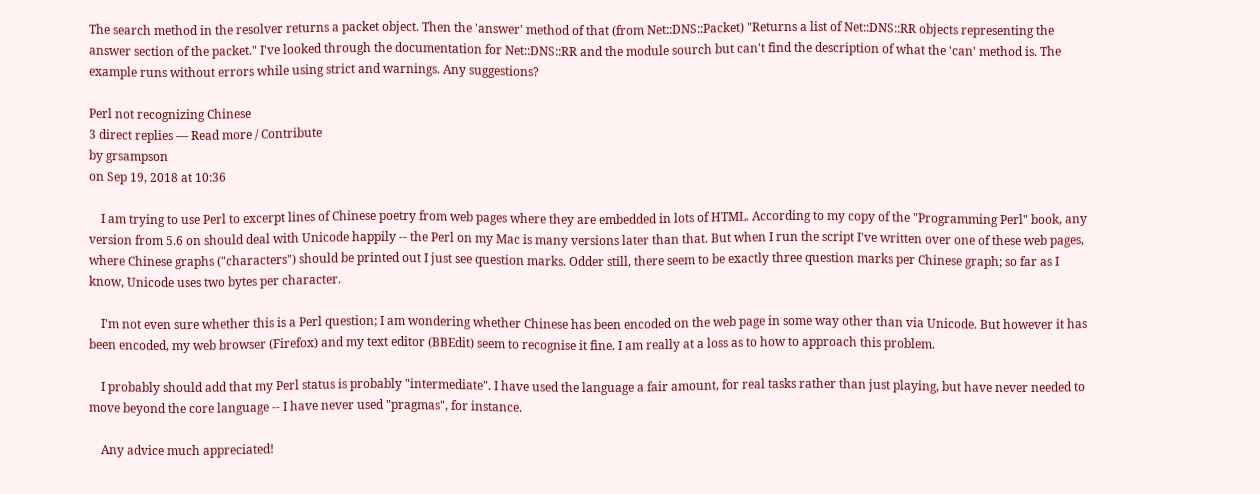The search method in the resolver returns a packet object. Then the 'answer' method of that (from Net::DNS::Packet) "Returns a list of Net::DNS::RR objects representing the answer section of the packet." I've looked through the documentation for Net::DNS::RR and the module sourch but can't find the description of what the 'can' method is. The example runs without errors while using strict and warnings. Any suggestions?

Perl not recognizing Chinese
3 direct replies — Read more / Contribute
by grsampson
on Sep 19, 2018 at 10:36

    I am trying to use Perl to excerpt lines of Chinese poetry from web pages where they are embedded in lots of HTML. According to my copy of the "Programming Perl" book, any version from 5.6 on should deal with Unicode happily -- the Perl on my Mac is many versions later than that. But when I run the script I've written over one of these web pages, where Chinese graphs ("characters") should be printed out I just see question marks. Odder still, there seem to be exactly three question marks per Chinese graph; so far as I know, Unicode uses two bytes per character.

    I'm not even sure whether this is a Perl question; I am wondering whether Chinese has been encoded on the web page in some way other than via Unicode. But however it has been encoded, my web browser (Firefox) and my text editor (BBEdit) seem to recognise it fine. I am really at a loss as to how to approach this problem.

    I probably should add that my Perl status is probably "intermediate". I have used the language a fair amount, for real tasks rather than just playing, but have never needed to move beyond the core language -- I have never used "pragmas", for instance.

    Any advice much appreciated!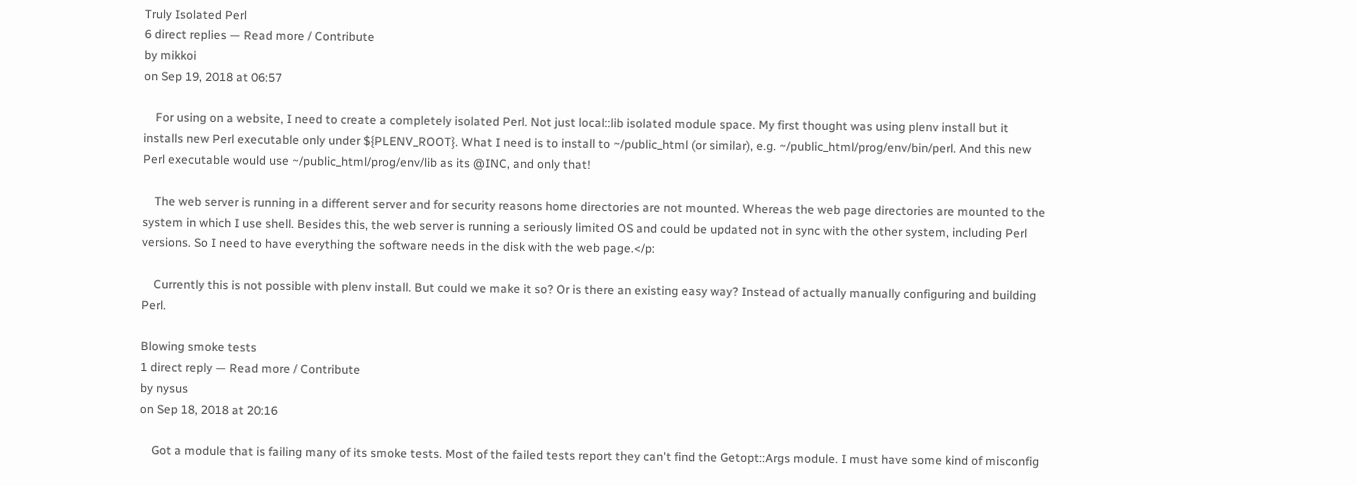Truly Isolated Perl
6 direct replies — Read more / Contribute
by mikkoi
on Sep 19, 2018 at 06:57

    For using on a website, I need to create a completely isolated Perl. Not just local::lib isolated module space. My first thought was using plenv install but it installs new Perl executable only under ${PLENV_ROOT}. What I need is to install to ~/public_html (or similar), e.g. ~/public_html/prog/env/bin/perl. And this new Perl executable would use ~/public_html/prog/env/lib as its @INC, and only that!

    The web server is running in a different server and for security reasons home directories are not mounted. Whereas the web page directories are mounted to the system in which I use shell. Besides this, the web server is running a seriously limited OS and could be updated not in sync with the other system, including Perl versions. So I need to have everything the software needs in the disk with the web page.</p:

    Currently this is not possible with plenv install. But could we make it so? Or is there an existing easy way? Instead of actually manually configuring and building Perl.

Blowing smoke tests
1 direct reply — Read more / Contribute
by nysus
on Sep 18, 2018 at 20:16

    Got a module that is failing many of its smoke tests. Most of the failed tests report they can't find the Getopt::Args module. I must have some kind of misconfig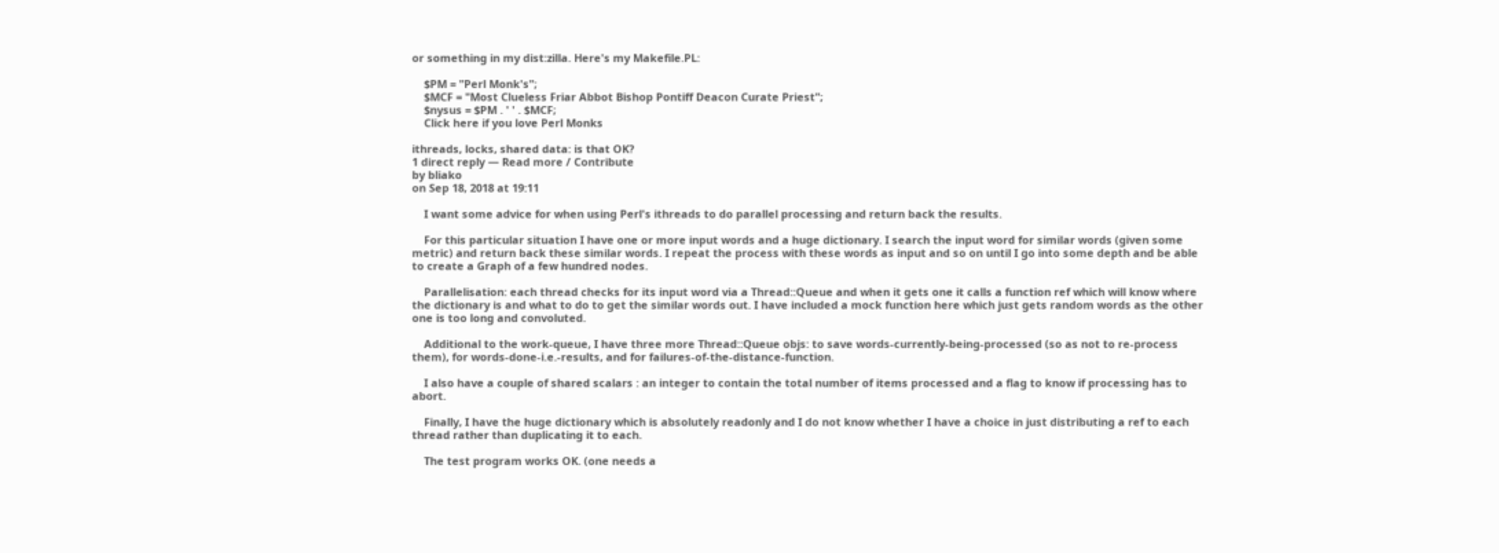or something in my dist:zilla. Here's my Makefile.PL:

    $PM = "Perl Monk's";
    $MCF = "Most Clueless Friar Abbot Bishop Pontiff Deacon Curate Priest";
    $nysus = $PM . ' ' . $MCF;
    Click here if you love Perl Monks

ithreads, locks, shared data: is that OK?
1 direct reply — Read more / Contribute
by bliako
on Sep 18, 2018 at 19:11

    I want some advice for when using Perl's ithreads to do parallel processing and return back the results.

    For this particular situation I have one or more input words and a huge dictionary. I search the input word for similar words (given some metric) and return back these similar words. I repeat the process with these words as input and so on until I go into some depth and be able to create a Graph of a few hundred nodes.

    Parallelisation: each thread checks for its input word via a Thread::Queue and when it gets one it calls a function ref which will know where the dictionary is and what to do to get the similar words out. I have included a mock function here which just gets random words as the other one is too long and convoluted.

    Additional to the work-queue, I have three more Thread::Queue objs: to save words-currently-being-processed (so as not to re-process them), for words-done-i.e.-results, and for failures-of-the-distance-function.

    I also have a couple of shared scalars : an integer to contain the total number of items processed and a flag to know if processing has to abort.

    Finally, I have the huge dictionary which is absolutely readonly and I do not know whether I have a choice in just distributing a ref to each thread rather than duplicating it to each.

    The test program works OK. (one needs a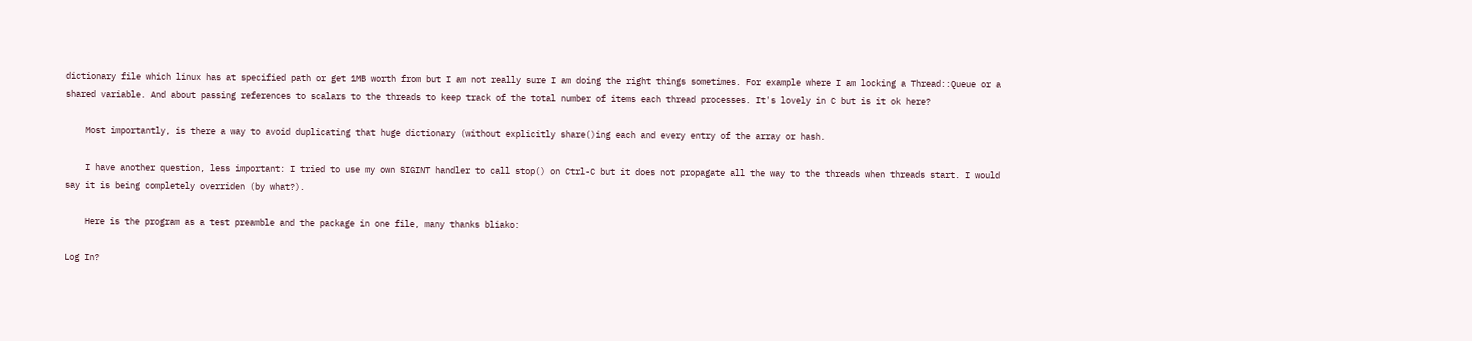dictionary file which linux has at specified path or get 1MB worth from but I am not really sure I am doing the right things sometimes. For example where I am locking a Thread::Queue or a shared variable. And about passing references to scalars to the threads to keep track of the total number of items each thread processes. It's lovely in C but is it ok here?

    Most importantly, is there a way to avoid duplicating that huge dictionary (without explicitly share()ing each and every entry of the array or hash.

    I have another question, less important: I tried to use my own SIGINT handler to call stop() on Ctrl-C but it does not propagate all the way to the threads when threads start. I would say it is being completely overriden (by what?).

    Here is the program as a test preamble and the package in one file, many thanks bliako:

Log In?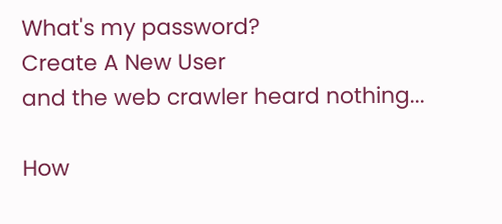What's my password?
Create A New User
and the web crawler heard nothing...

How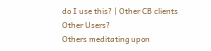do I use this? | Other CB clients
Other Users?
Others meditating upon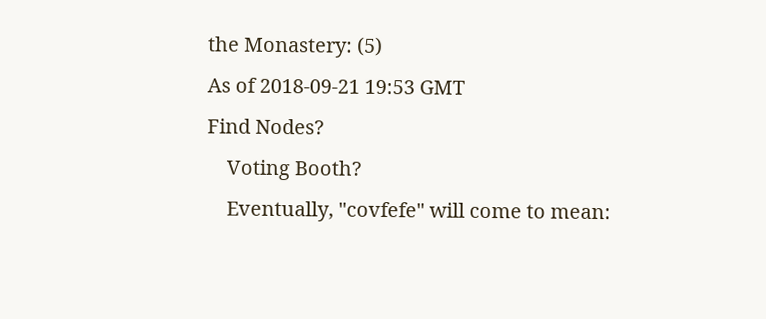the Monastery: (5)
As of 2018-09-21 19:53 GMT
Find Nodes?
    Voting Booth?
    Eventually, "covfefe" will come to mean: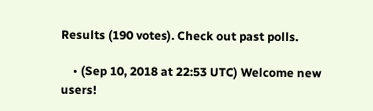Results (190 votes). Check out past polls.

    • (Sep 10, 2018 at 22:53 UTC) Welcome new users!